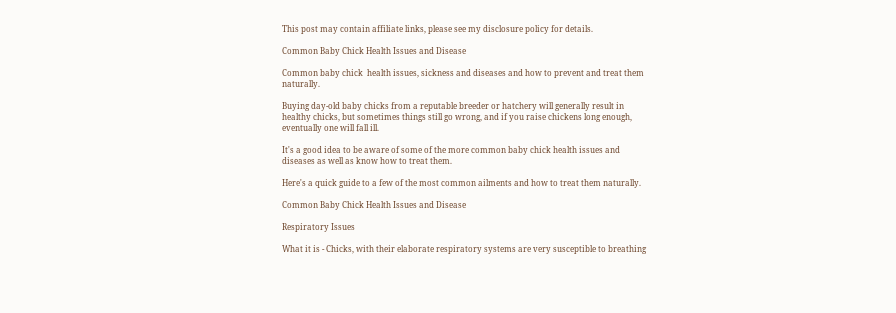This post may contain affiliate links, please see my disclosure policy for details.

Common Baby Chick Health Issues and Disease

Common baby chick  health issues, sickness and diseases and how to prevent and treat them naturally.

Buying day-old baby chicks from a reputable breeder or hatchery will generally result in healthy chicks, but sometimes things still go wrong, and if you raise chickens long enough, eventually one will fall ill.

It's a good idea to be aware of some of the more common baby chick health issues and diseases as well as know how to treat them.

Here's a quick guide to a few of the most common ailments and how to treat them naturally.

Common Baby Chick Health Issues and Disease

Respiratory Issues

What it is - Chicks, with their elaborate respiratory systems are very susceptible to breathing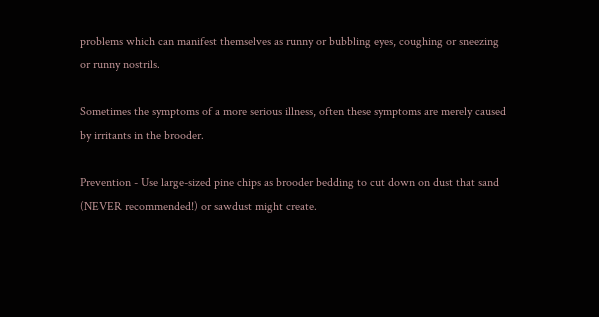problems which can manifest themselves as runny or bubbling eyes, coughing or sneezing or runny nostrils.

Sometimes the symptoms of a more serious illness, often these symptoms are merely caused by irritants in the brooder.

Prevention - Use large-sized pine chips as brooder bedding to cut down on dust that sand (NEVER recommended!) or sawdust might create.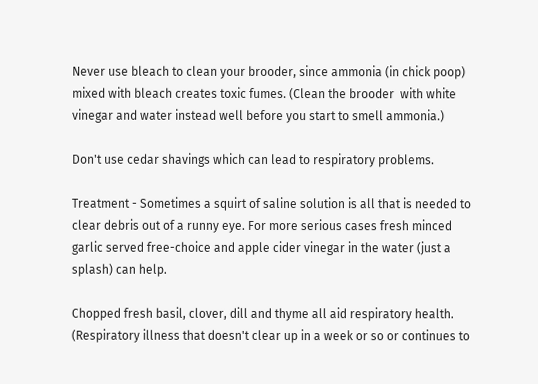Never use bleach to clean your brooder, since ammonia (in chick poop) mixed with bleach creates toxic fumes. (Clean the brooder  with white vinegar and water instead well before you start to smell ammonia.)

Don't use cedar shavings which can lead to respiratory problems.

Treatment - Sometimes a squirt of saline solution is all that is needed to clear debris out of a runny eye. For more serious cases fresh minced garlic served free-choice and apple cider vinegar in the water (just a splash) can help.

Chopped fresh basil, clover, dill and thyme all aid respiratory health. (Respiratory illness that doesn't clear up in a week or so or continues to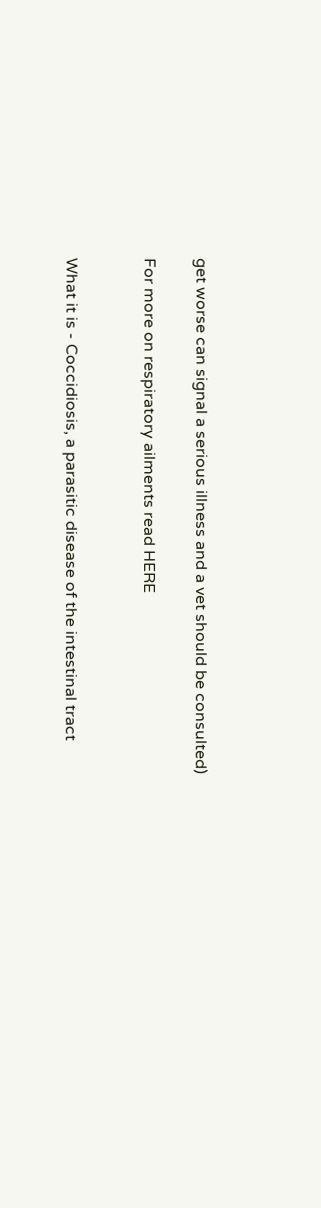get worse can signal a serious illness and a vet should be consulted)

For more on respiratory ailments read HERE


What it is - Coccidiosis, a parasitic disease of the intestinal tract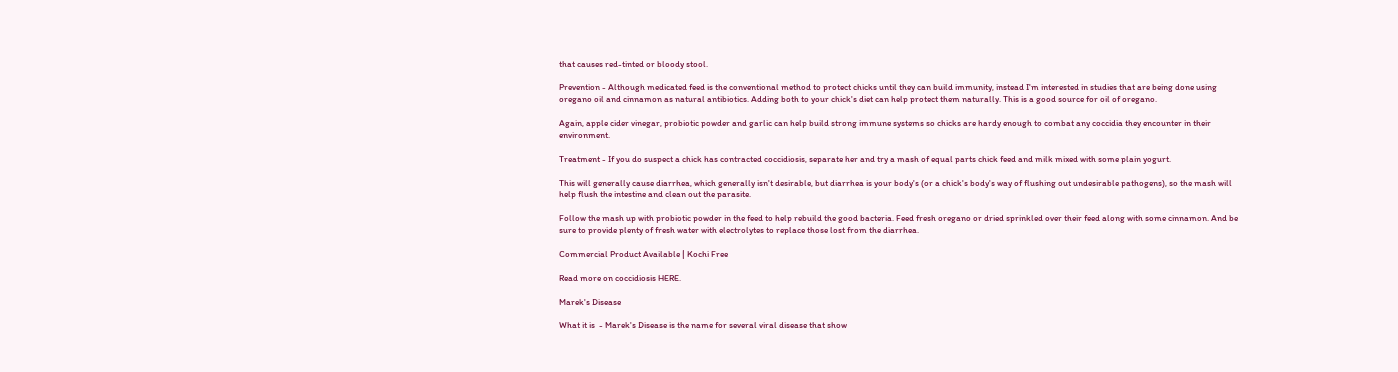that causes red-tinted or bloody stool.

Prevention - Although medicated feed is the conventional method to protect chicks until they can build immunity, instead I'm interested in studies that are being done using oregano oil and cinnamon as natural antibiotics. Adding both to your chick's diet can help protect them naturally. This is a good source for oil of oregano.

Again, apple cider vinegar, probiotic powder and garlic can help build strong immune systems so chicks are hardy enough to combat any coccidia they encounter in their environment.

Treatment - If you do suspect a chick has contracted coccidiosis, separate her and try a mash of equal parts chick feed and milk mixed with some plain yogurt.

This will generally cause diarrhea, which generally isn't desirable, but diarrhea is your body's (or a chick's body's way of flushing out undesirable pathogens), so the mash will help flush the intestine and clean out the parasite.

Follow the mash up with probiotic powder in the feed to help rebuild the good bacteria. Feed fresh oregano or dried sprinkled over their feed along with some cinnamon. And be sure to provide plenty of fresh water with electrolytes to replace those lost from the diarrhea.

Commercial Product Available | Kochi Free

Read more on coccidiosis HERE.

Marek's Disease

What it is  - Marek's Disease is the name for several viral disease that show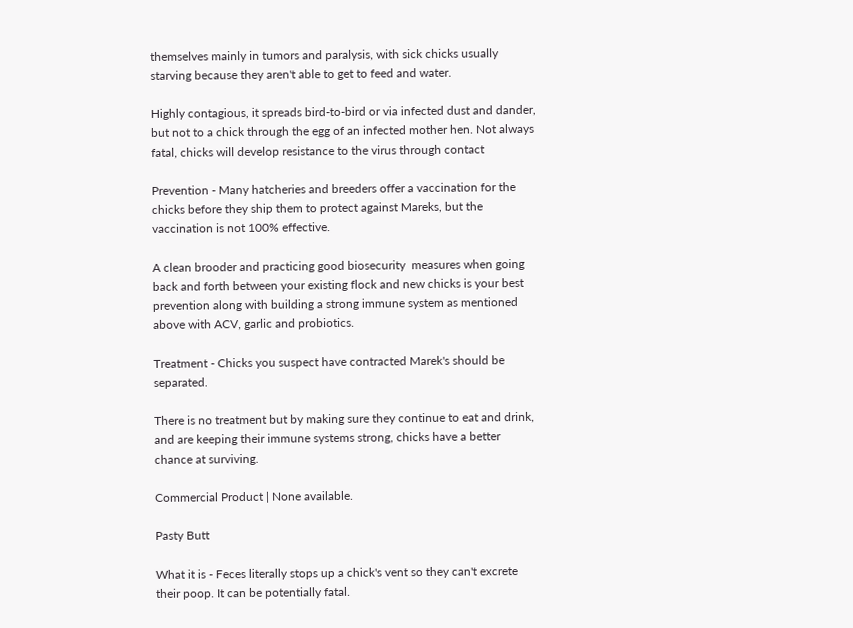themselves mainly in tumors and paralysis, with sick chicks usually starving because they aren't able to get to feed and water.

Highly contagious, it spreads bird-to-bird or via infected dust and dander, but not to a chick through the egg of an infected mother hen. Not always fatal, chicks will develop resistance to the virus through contact

Prevention - Many hatcheries and breeders offer a vaccination for the chicks before they ship them to protect against Mareks, but the vaccination is not 100% effective.

A clean brooder and practicing good biosecurity  measures when going back and forth between your existing flock and new chicks is your best prevention along with building a strong immune system as mentioned above with ACV, garlic and probiotics.

Treatment - Chicks you suspect have contracted Marek's should be separated.

There is no treatment but by making sure they continue to eat and drink, and are keeping their immune systems strong, chicks have a better chance at surviving.

Commercial Product | None available.

Pasty Butt

What it is - Feces literally stops up a chick's vent so they can't excrete their poop. It can be potentially fatal.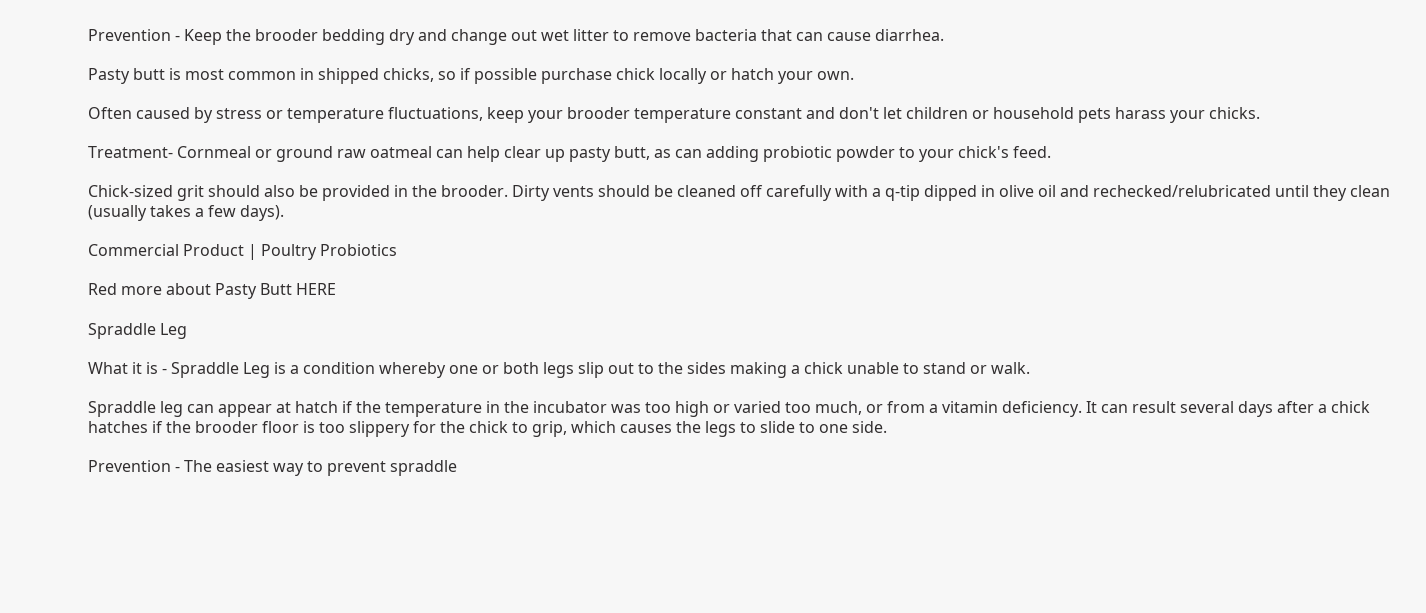Prevention - Keep the brooder bedding dry and change out wet litter to remove bacteria that can cause diarrhea.

Pasty butt is most common in shipped chicks, so if possible purchase chick locally or hatch your own.

Often caused by stress or temperature fluctuations, keep your brooder temperature constant and don't let children or household pets harass your chicks.

Treatment- Cornmeal or ground raw oatmeal can help clear up pasty butt, as can adding probiotic powder to your chick's feed.

Chick-sized grit should also be provided in the brooder. Dirty vents should be cleaned off carefully with a q-tip dipped in olive oil and rechecked/relubricated until they clean (usually takes a few days).

Commercial Product | Poultry Probiotics

Red more about Pasty Butt HERE

Spraddle Leg

What it is - Spraddle Leg is a condition whereby one or both legs slip out to the sides making a chick unable to stand or walk.

Spraddle leg can appear at hatch if the temperature in the incubator was too high or varied too much, or from a vitamin deficiency. It can result several days after a chick hatches if the brooder floor is too slippery for the chick to grip, which causes the legs to slide to one side.

Prevention - The easiest way to prevent spraddle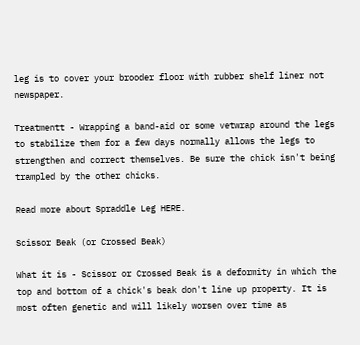leg is to cover your brooder floor with rubber shelf liner not newspaper.

Treatmentt - Wrapping a band-aid or some vetwrap around the legs to stabilize them for a few days normally allows the legs to strengthen and correct themselves. Be sure the chick isn't being trampled by the other chicks.

Read more about Spraddle Leg HERE.

Scissor Beak (or Crossed Beak)

What it is - Scissor or Crossed Beak is a deformity in which the top and bottom of a chick's beak don't line up property. It is most often genetic and will likely worsen over time as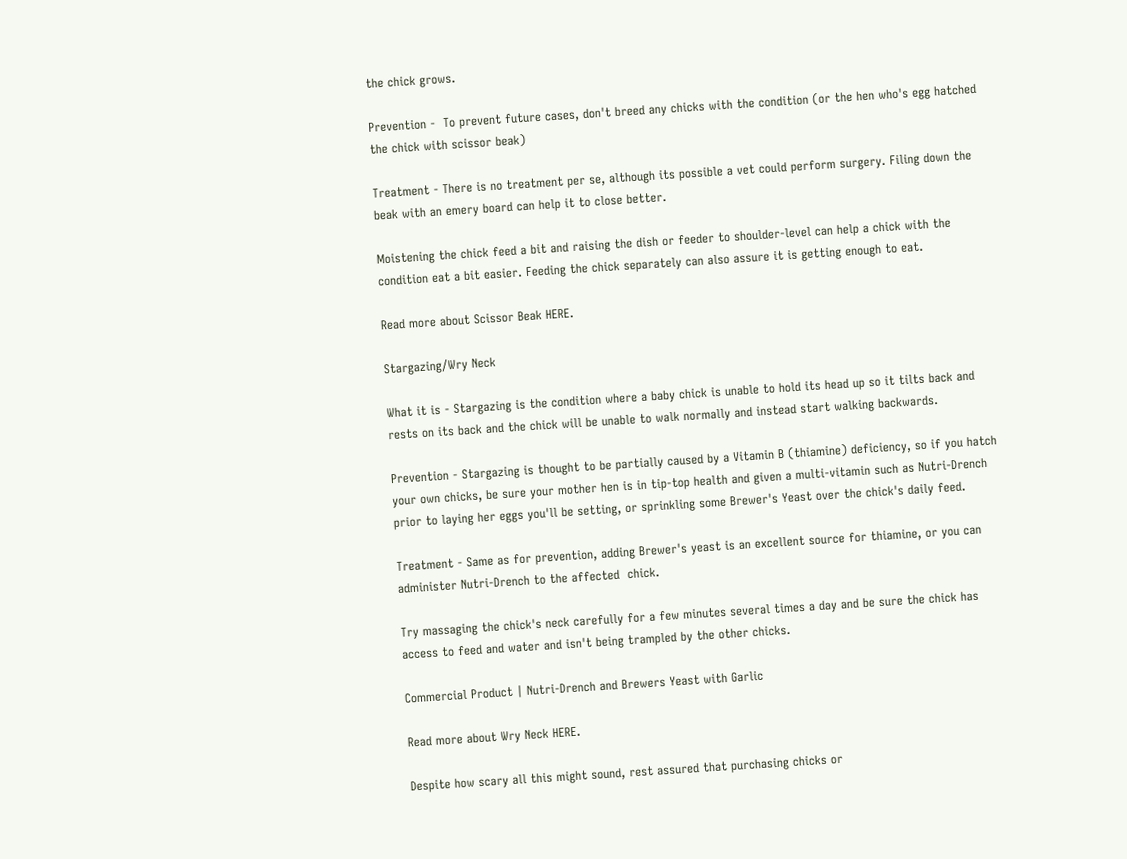the chick grows.

Prevention -  To prevent future cases, don't breed any chicks with the condition (or the hen who's egg hatched the chick with scissor beak)

Treatment - There is no treatment per se, although its possible a vet could perform surgery. Filing down the beak with an emery board can help it to close better.

Moistening the chick feed a bit and raising the dish or feeder to shoulder-level can help a chick with the condition eat a bit easier. Feeding the chick separately can also assure it is getting enough to eat.

Read more about Scissor Beak HERE.

Stargazing/Wry Neck

What it is - Stargazing is the condition where a baby chick is unable to hold its head up so it tilts back and rests on its back and the chick will be unable to walk normally and instead start walking backwards.

Prevention - Stargazing is thought to be partially caused by a Vitamin B (thiamine) deficiency, so if you hatch your own chicks, be sure your mother hen is in tip-top health and given a multi-vitamin such as Nutri-Drench prior to laying her eggs you'll be setting, or sprinkling some Brewer's Yeast over the chick's daily feed.

Treatment - Same as for prevention, adding Brewer's yeast is an excellent source for thiamine, or you can administer Nutri-Drench to the affected  chick.

Try massaging the chick's neck carefully for a few minutes several times a day and be sure the chick has access to feed and water and isn't being trampled by the other chicks.

Commercial Product | Nutri-Drench and Brewers Yeast with Garlic

Read more about Wry Neck HERE.

Despite how scary all this might sound, rest assured that purchasing chicks or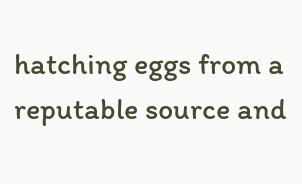hatching eggs from a reputable source and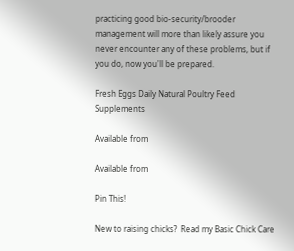practicing good bio-security/brooder management will more than likely assure you never encounter any of these problems, but if you do, now you'll be prepared.

Fresh Eggs Daily Natural Poultry Feed Supplements

Available from

Available from

Pin This!

New to raising chicks?  Read my Basic Chick Care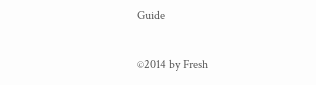Guide

©2014 by Fresh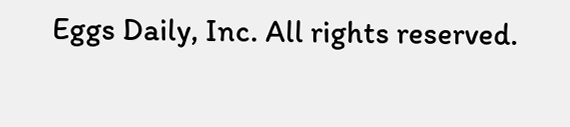Eggs Daily, Inc. All rights reserved.